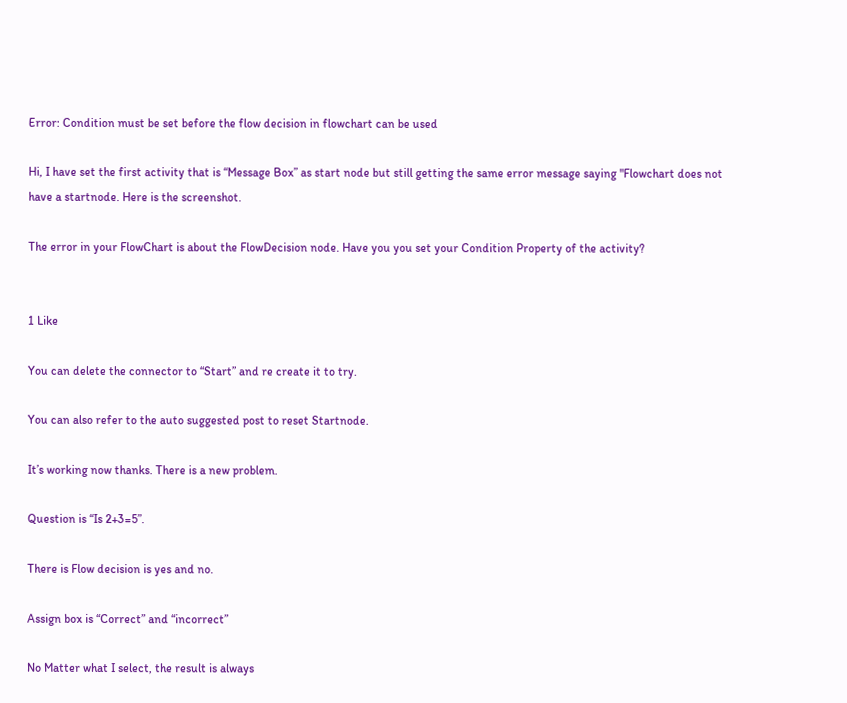Error: Condition must be set before the flow decision in flowchart can be used

Hi, I have set the first activity that is “Message Box” as start node but still getting the same error message saying "Flowchart does not have a startnode. Here is the screenshot.

The error in your FlowChart is about the FlowDecision node. Have you you set your Condition Property of the activity?


1 Like

You can delete the connector to “Start” and re create it to try.

You can also refer to the auto suggested post to reset Startnode.

It’s working now thanks. There is a new problem.

Question is “Is 2+3=5”.

There is Flow decision is yes and no.

Assign box is “Correct” and “incorrect”

No Matter what I select, the result is always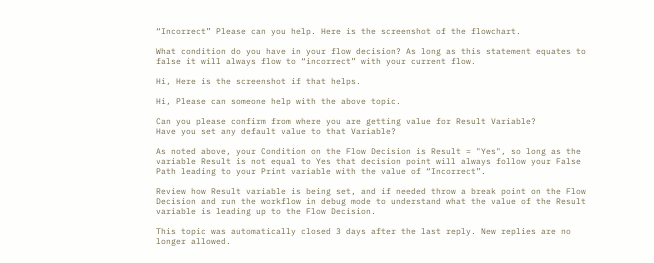“Incorrect” Please can you help. Here is the screenshot of the flowchart.

What condition do you have in your flow decision? As long as this statement equates to false it will always flow to “incorrect” with your current flow.

Hi, Here is the screenshot if that helps.

Hi, Please can someone help with the above topic.

Can you please confirm from where you are getting value for Result Variable?
Have you set any default value to that Variable?

As noted above, your Condition on the Flow Decision is Result = "Yes", so long as the variable Result is not equal to Yes that decision point will always follow your False Path leading to your Print variable with the value of “Incorrect”.

Review how Result variable is being set, and if needed throw a break point on the Flow Decision and run the workflow in debug mode to understand what the value of the Result variable is leading up to the Flow Decision.

This topic was automatically closed 3 days after the last reply. New replies are no longer allowed.